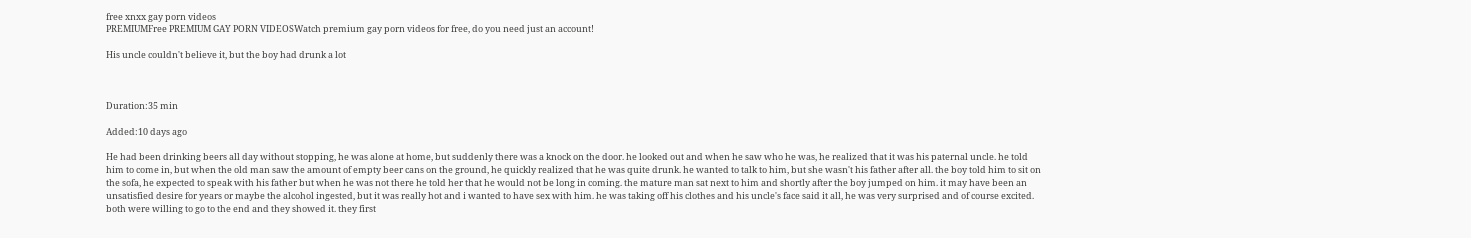free xnxx gay porn videos
PREMIUMFree PREMIUM GAY PORN VIDEOSWatch premium gay porn videos for free, do you need just an account!

His uncle couldn't believe it, but the boy had drunk a lot



Duration:35 min

Added:10 days ago

He had been drinking beers all day without stopping, he was alone at home, but suddenly there was a knock on the door. he looked out and when he saw who he was, he realized that it was his paternal uncle. he told him to come in, but when the old man saw the amount of empty beer cans on the ground, he quickly realized that he was quite drunk. he wanted to talk to him, but she wasn't his father after all. the boy told him to sit on the sofa, he expected to speak with his father but when he was not there he told her that he would not be long in coming. the mature man sat next to him and shortly after the boy jumped on him. it may have been an unsatisfied desire for years or maybe the alcohol ingested, but it was really hot and i wanted to have sex with him. he was taking off his clothes and his uncle's face said it all, he was very surprised and of course excited. both were willing to go to the end and they showed it. they first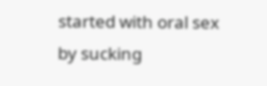started with oral sex by sucking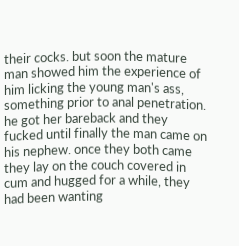their cocks. but soon the mature man showed him the experience of him licking the young man's ass, something prior to anal penetration. he got her bareback and they fucked until finally the man came on his nephew. once they both came they lay on the couch covered in cum and hugged for a while, they had been wanting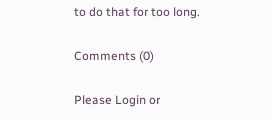to do that for too long.

Comments (0)

Please Login or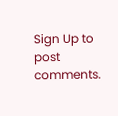Sign Up to post comments.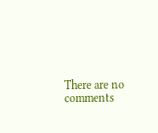There are no comments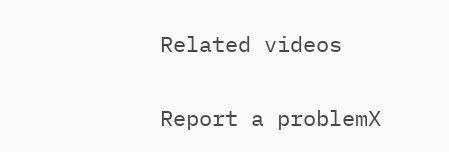Related videos

Report a problemX